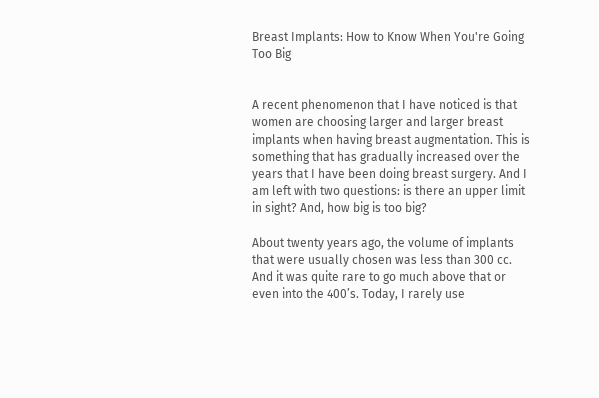Breast Implants: How to Know When You're Going Too Big


A recent phenomenon that I have noticed is that women are choosing larger and larger breast implants when having breast augmentation. This is something that has gradually increased over the years that I have been doing breast surgery. And I am left with two questions: is there an upper limit in sight? And, how big is too big?

About twenty years ago, the volume of implants that were usually chosen was less than 300 cc. And it was quite rare to go much above that or even into the 400’s. Today, I rarely use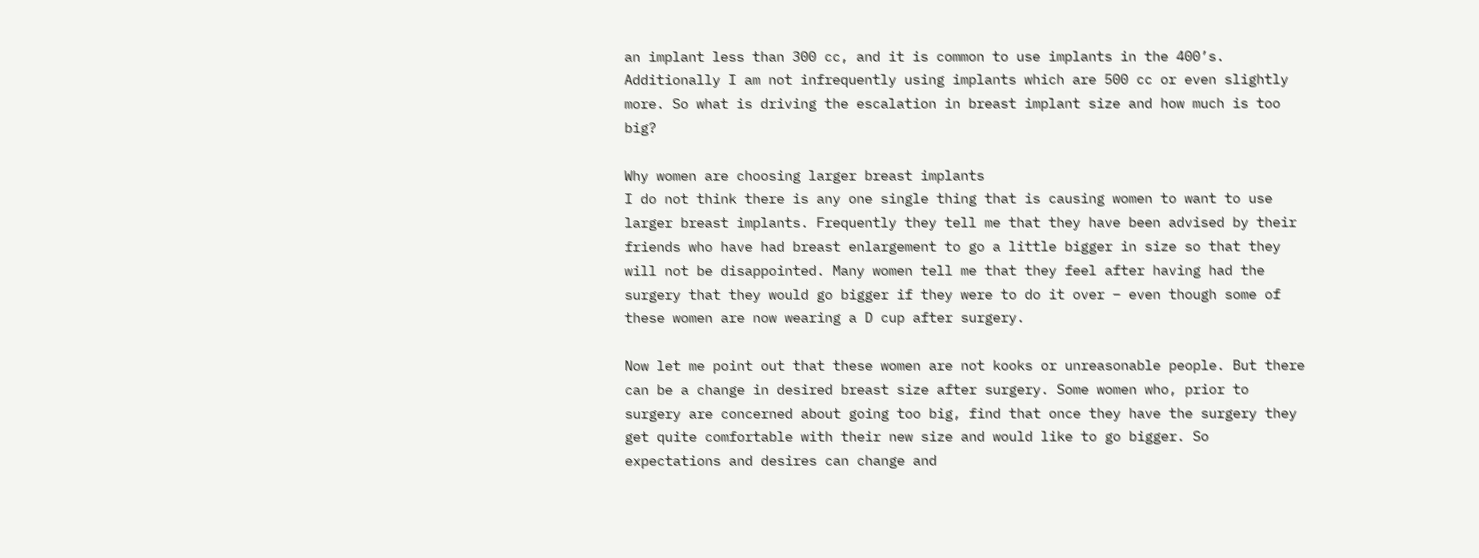an implant less than 300 cc, and it is common to use implants in the 400’s. Additionally I am not infrequently using implants which are 500 cc or even slightly more. So what is driving the escalation in breast implant size and how much is too big?

Why women are choosing larger breast implants
I do not think there is any one single thing that is causing women to want to use larger breast implants. Frequently they tell me that they have been advised by their friends who have had breast enlargement to go a little bigger in size so that they will not be disappointed. Many women tell me that they feel after having had the surgery that they would go bigger if they were to do it over – even though some of these women are now wearing a D cup after surgery.

Now let me point out that these women are not kooks or unreasonable people. But there can be a change in desired breast size after surgery. Some women who, prior to surgery are concerned about going too big, find that once they have the surgery they get quite comfortable with their new size and would like to go bigger. So expectations and desires can change and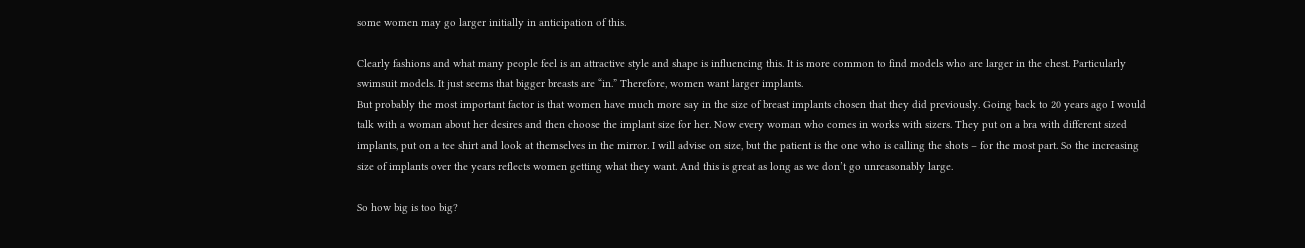some women may go larger initially in anticipation of this.

Clearly fashions and what many people feel is an attractive style and shape is influencing this. It is more common to find models who are larger in the chest. Particularly swimsuit models. It just seems that bigger breasts are “in.” Therefore, women want larger implants.
But probably the most important factor is that women have much more say in the size of breast implants chosen that they did previously. Going back to 20 years ago I would talk with a woman about her desires and then choose the implant size for her. Now every woman who comes in works with sizers. They put on a bra with different sized implants, put on a tee shirt and look at themselves in the mirror. I will advise on size, but the patient is the one who is calling the shots – for the most part. So the increasing size of implants over the years reflects women getting what they want. And this is great as long as we don’t go unreasonably large.

So how big is too big?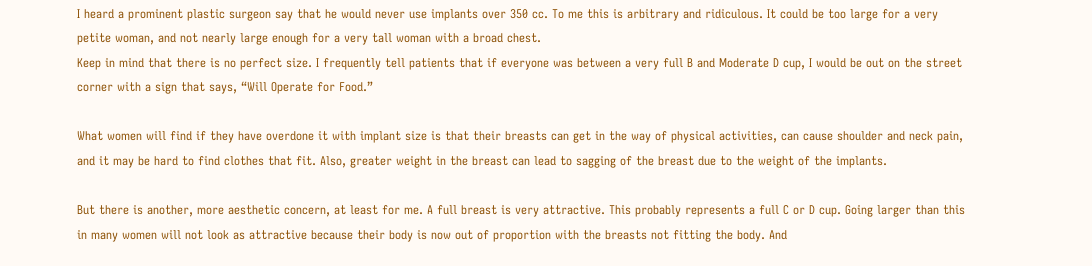I heard a prominent plastic surgeon say that he would never use implants over 350 cc. To me this is arbitrary and ridiculous. It could be too large for a very petite woman, and not nearly large enough for a very tall woman with a broad chest.
Keep in mind that there is no perfect size. I frequently tell patients that if everyone was between a very full B and Moderate D cup, I would be out on the street corner with a sign that says, “Will Operate for Food.”

What women will find if they have overdone it with implant size is that their breasts can get in the way of physical activities, can cause shoulder and neck pain, and it may be hard to find clothes that fit. Also, greater weight in the breast can lead to sagging of the breast due to the weight of the implants.

But there is another, more aesthetic concern, at least for me. A full breast is very attractive. This probably represents a full C or D cup. Going larger than this in many women will not look as attractive because their body is now out of proportion with the breasts not fitting the body. And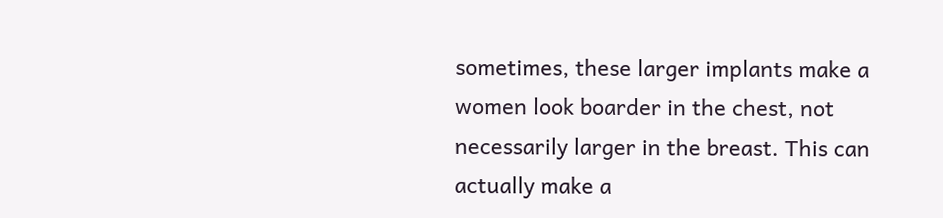sometimes, these larger implants make a women look boarder in the chest, not necessarily larger in the breast. This can actually make a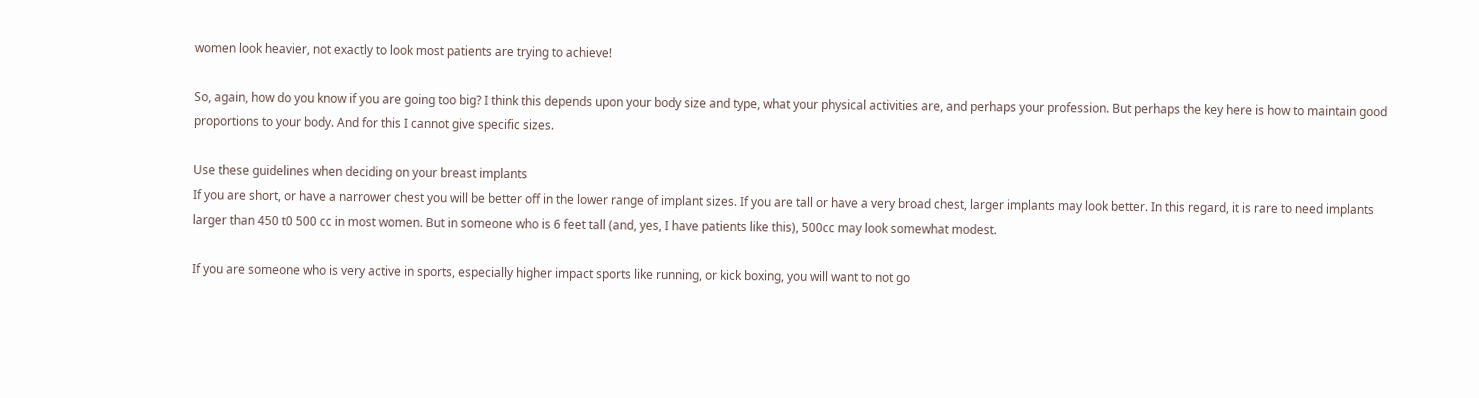women look heavier, not exactly to look most patients are trying to achieve!

So, again, how do you know if you are going too big? I think this depends upon your body size and type, what your physical activities are, and perhaps your profession. But perhaps the key here is how to maintain good proportions to your body. And for this I cannot give specific sizes.

Use these guidelines when deciding on your breast implants
If you are short, or have a narrower chest you will be better off in the lower range of implant sizes. If you are tall or have a very broad chest, larger implants may look better. In this regard, it is rare to need implants larger than 450 t0 500 cc in most women. But in someone who is 6 feet tall (and, yes, I have patients like this), 500cc may look somewhat modest.

If you are someone who is very active in sports, especially higher impact sports like running, or kick boxing, you will want to not go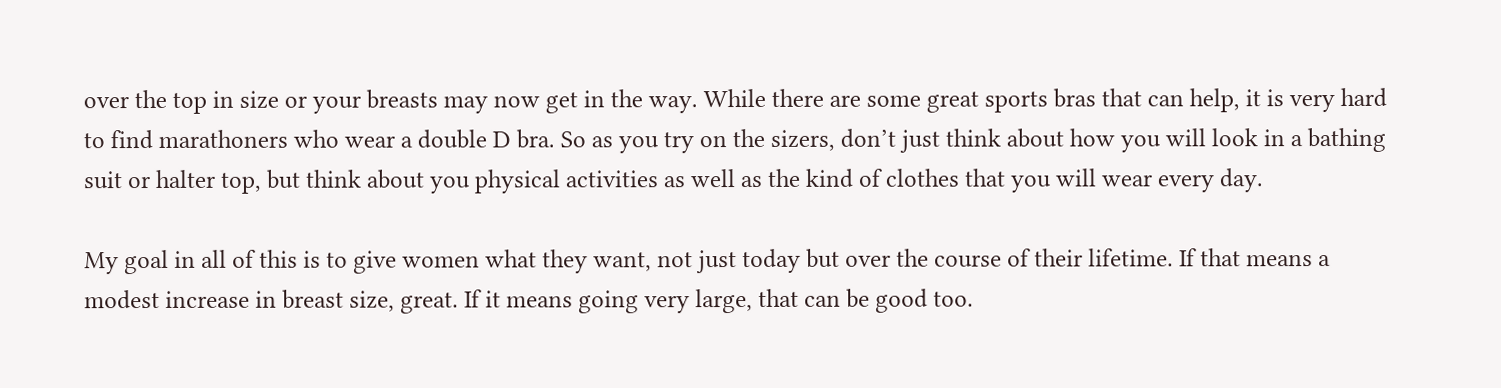over the top in size or your breasts may now get in the way. While there are some great sports bras that can help, it is very hard to find marathoners who wear a double D bra. So as you try on the sizers, don’t just think about how you will look in a bathing suit or halter top, but think about you physical activities as well as the kind of clothes that you will wear every day.

My goal in all of this is to give women what they want, not just today but over the course of their lifetime. If that means a modest increase in breast size, great. If it means going very large, that can be good too.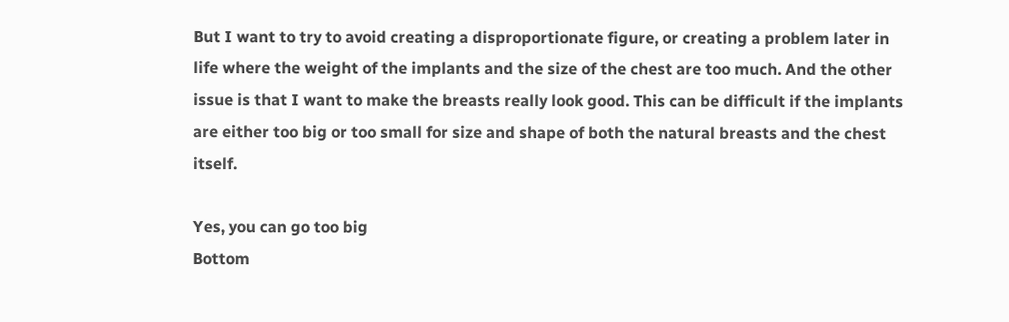But I want to try to avoid creating a disproportionate figure, or creating a problem later in life where the weight of the implants and the size of the chest are too much. And the other issue is that I want to make the breasts really look good. This can be difficult if the implants are either too big or too small for size and shape of both the natural breasts and the chest itself.

Yes, you can go too big
Bottom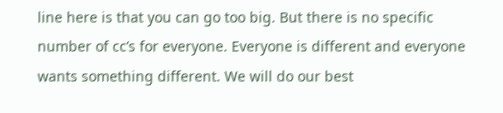line here is that you can go too big. But there is no specific number of cc’s for everyone. Everyone is different and everyone wants something different. We will do our best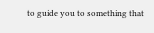to guide you to something that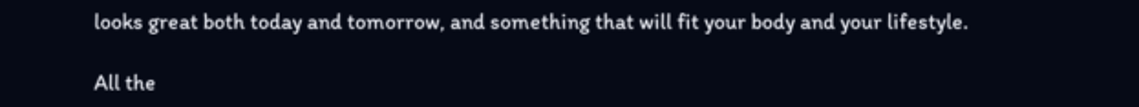looks great both today and tomorrow, and something that will fit your body and your lifestyle.

All the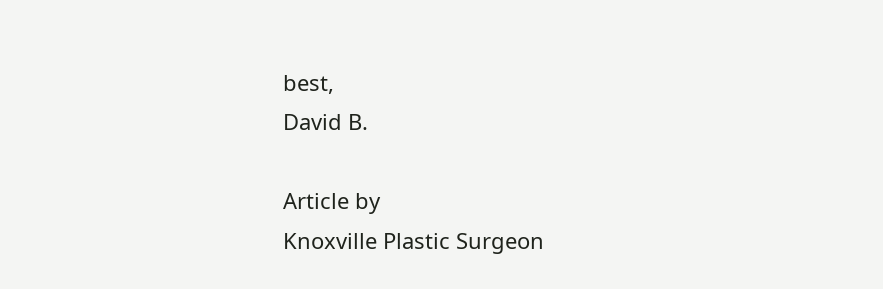best,
David B.

Article by
Knoxville Plastic Surgeon